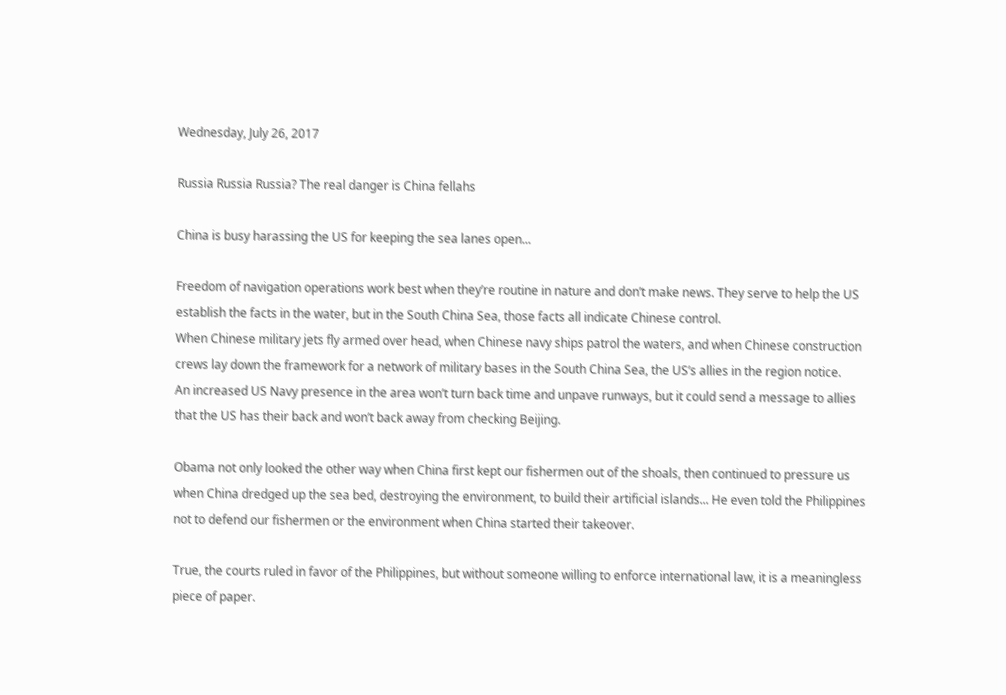Wednesday, July 26, 2017

Russia Russia Russia? The real danger is China fellahs

China is busy harassing the US for keeping the sea lanes open...

Freedom of navigation operations work best when they’re routine in nature and don’t make news. They serve to help the US establish the facts in the water, but in the South China Sea, those facts all indicate Chinese control.
When Chinese military jets fly armed over head, when Chinese navy ships patrol the waters, and when Chinese construction crews lay down the framework for a network of military bases in the South China Sea, the US’s allies in the region notice.
An increased US Navy presence in the area won’t turn back time and unpave runways, but it could send a message to allies that the US has their back and won’t back away from checking Beijing.

Obama not only looked the other way when China first kept our fishermen out of the shoals, then continued to pressure us when China dredged up the sea bed, destroying the environment, to build their artificial islands... He even told the Philippines not to defend our fishermen or the environment when China started their takeover.

True, the courts ruled in favor of the Philippines, but without someone willing to enforce international law, it is a meaningless piece of paper.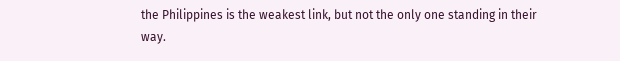the Philippines is the weakest link, but not the only one standing in their way.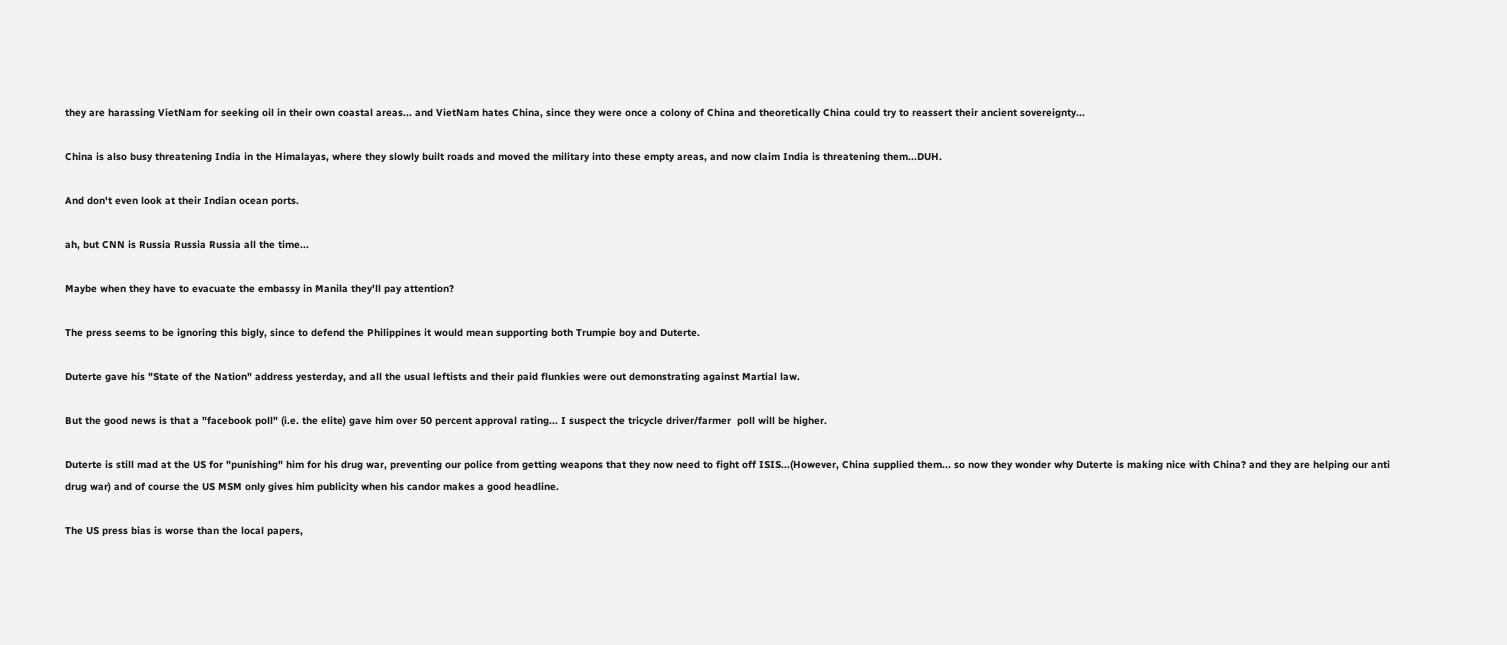they are harassing VietNam for seeking oil in their own coastal areas... and VietNam hates China, since they were once a colony of China and theoretically China could try to reassert their ancient sovereignty...

China is also busy threatening India in the Himalayas, where they slowly built roads and moved the military into these empty areas, and now claim India is threatening them...DUH.

And don't even look at their Indian ocean ports.

ah, but CNN is Russia Russia Russia all the time...

Maybe when they have to evacuate the embassy in Manila they'll pay attention?

The press seems to be ignoring this bigly, since to defend the Philippines it would mean supporting both Trumpie boy and Duterte.

Duterte gave his "State of the Nation" address yesterday, and all the usual leftists and their paid flunkies were out demonstrating against Martial law.

But the good news is that a "facebook poll" (i.e. the elite) gave him over 50 percent approval rating... I suspect the tricycle driver/farmer  poll will be higher.

Duterte is still mad at the US for "punishing" him for his drug war, preventing our police from getting weapons that they now need to fight off ISIS...(However, China supplied them... so now they wonder why Duterte is making nice with China? and they are helping our anti drug war) and of course the US MSM only gives him publicity when his candor makes a good headline.

The US press bias is worse than the local papers,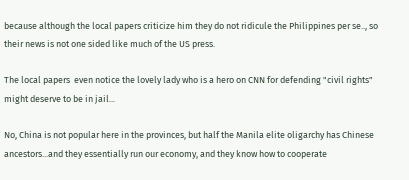because although the local papers criticize him they do not ridicule the Philippines per se.., so their news is not one sided like much of the US press.

The local papers  even notice the lovely lady who is a hero on CNN for defending "civil rights" might deserve to be in jail...

No, China is not popular here in the provinces, but half the Manila elite oligarchy has Chinese ancestors...and they essentially run our economy, and they know how to cooperate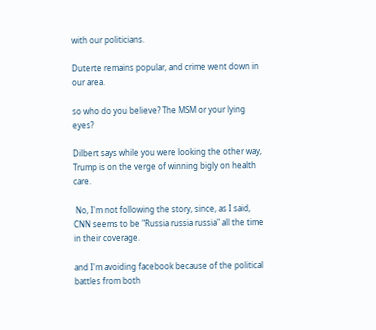with our politicians.

Duterte remains popular, and crime went down in our area.

so who do you believe? The MSM or your lying eyes?

Dilbert says while you were looking the other way, Trump is on the verge of winning bigly on health care.

 No, I'm not following the story, since, as I said, CNN seems to be "Russia russia russia" all the time in their coverage.

and I'm avoiding facebook because of the political battles from both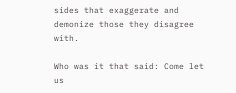sides that exaggerate and demonize those they disagree with.

Who was it that said: Come let us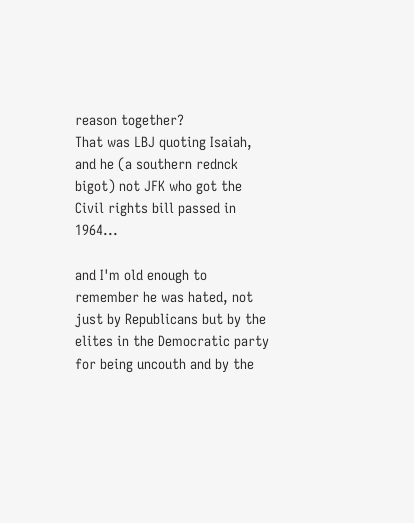reason together?
That was LBJ quoting Isaiah, and he (a southern rednck bigot) not JFK who got the Civil rights bill passed in 1964...

and I'm old enough to remember he was hated, not just by Republicans but by the elites in the Democratic party for being uncouth and by the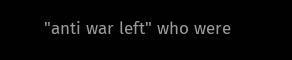"anti war left" who were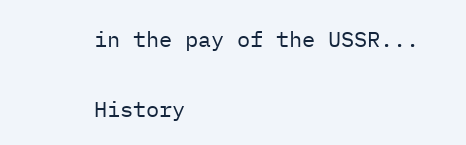in the pay of the USSR...

History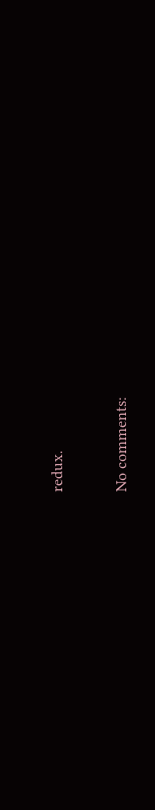redux.

No comments: